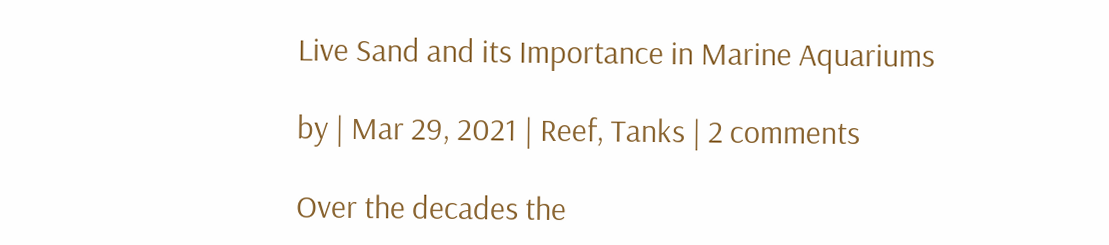Live Sand and its Importance in Marine Aquariums

by | Mar 29, 2021 | Reef, Tanks | 2 comments

Over the decades the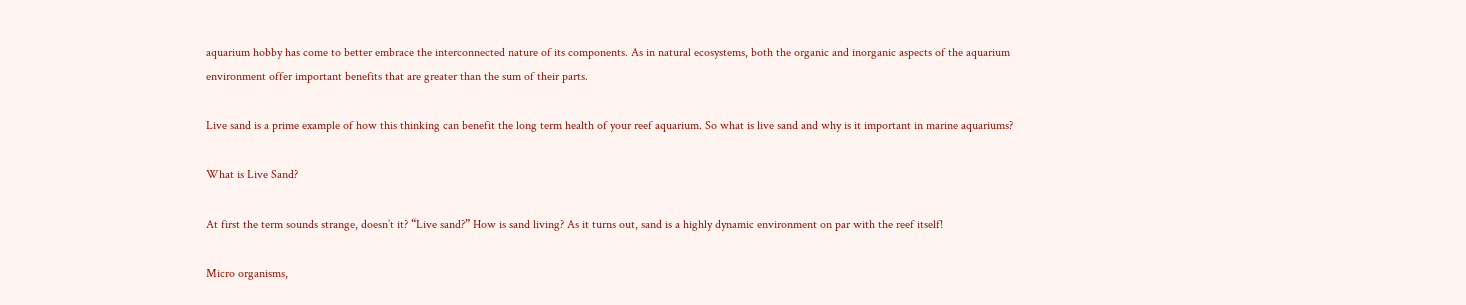aquarium hobby has come to better embrace the interconnected nature of its components. As in natural ecosystems, both the organic and inorganic aspects of the aquarium environment offer important benefits that are greater than the sum of their parts.

Live sand is a prime example of how this thinking can benefit the long term health of your reef aquarium. So what is live sand and why is it important in marine aquariums?

What is Live Sand?

At first the term sounds strange, doesn’t it? “Live sand?” How is sand living? As it turns out, sand is a highly dynamic environment on par with the reef itself!

Micro organisms,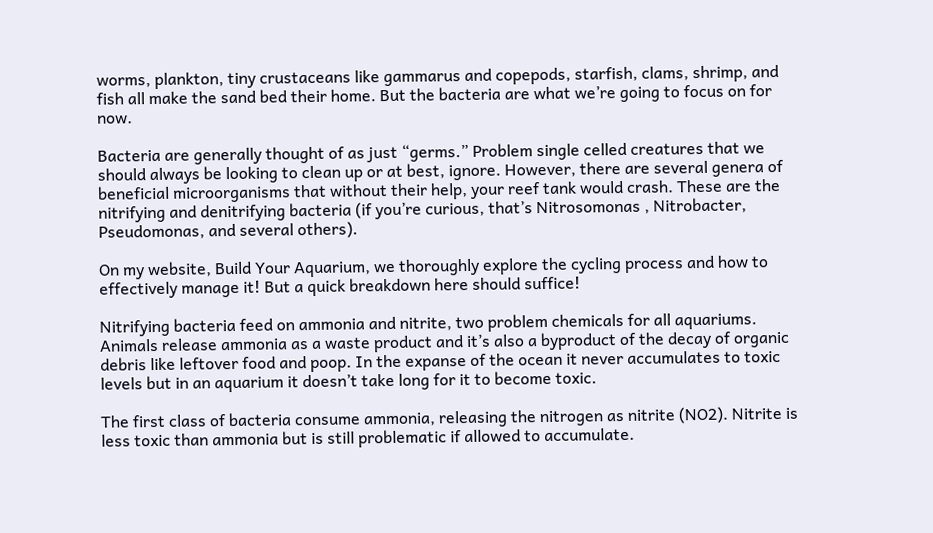worms, plankton, tiny crustaceans like gammarus and copepods, starfish, clams, shrimp, and fish all make the sand bed their home. But the bacteria are what we’re going to focus on for now.

Bacteria are generally thought of as just “germs.” Problem single celled creatures that we should always be looking to clean up or at best, ignore. However, there are several genera of beneficial microorganisms that without their help, your reef tank would crash. These are the nitrifying and denitrifying bacteria (if you’re curious, that’s Nitrosomonas , Nitrobacter, Pseudomonas, and several others).

On my website, Build Your Aquarium, we thoroughly explore the cycling process and how to effectively manage it! But a quick breakdown here should suffice!

Nitrifying bacteria feed on ammonia and nitrite, two problem chemicals for all aquariums. Animals release ammonia as a waste product and it’s also a byproduct of the decay of organic debris like leftover food and poop. In the expanse of the ocean it never accumulates to toxic levels but in an aquarium it doesn’t take long for it to become toxic.

The first class of bacteria consume ammonia, releasing the nitrogen as nitrite (NO2). Nitrite is less toxic than ammonia but is still problematic if allowed to accumulate.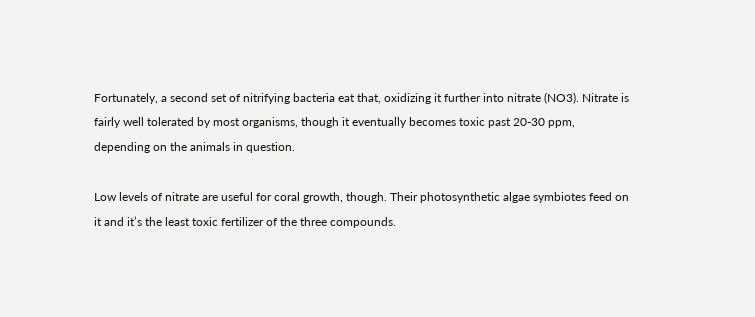Fortunately, a second set of nitrifying bacteria eat that, oxidizing it further into nitrate (NO3). Nitrate is fairly well tolerated by most organisms, though it eventually becomes toxic past 20-30 ppm, depending on the animals in question.

Low levels of nitrate are useful for coral growth, though. Their photosynthetic algae symbiotes feed on it and it’s the least toxic fertilizer of the three compounds.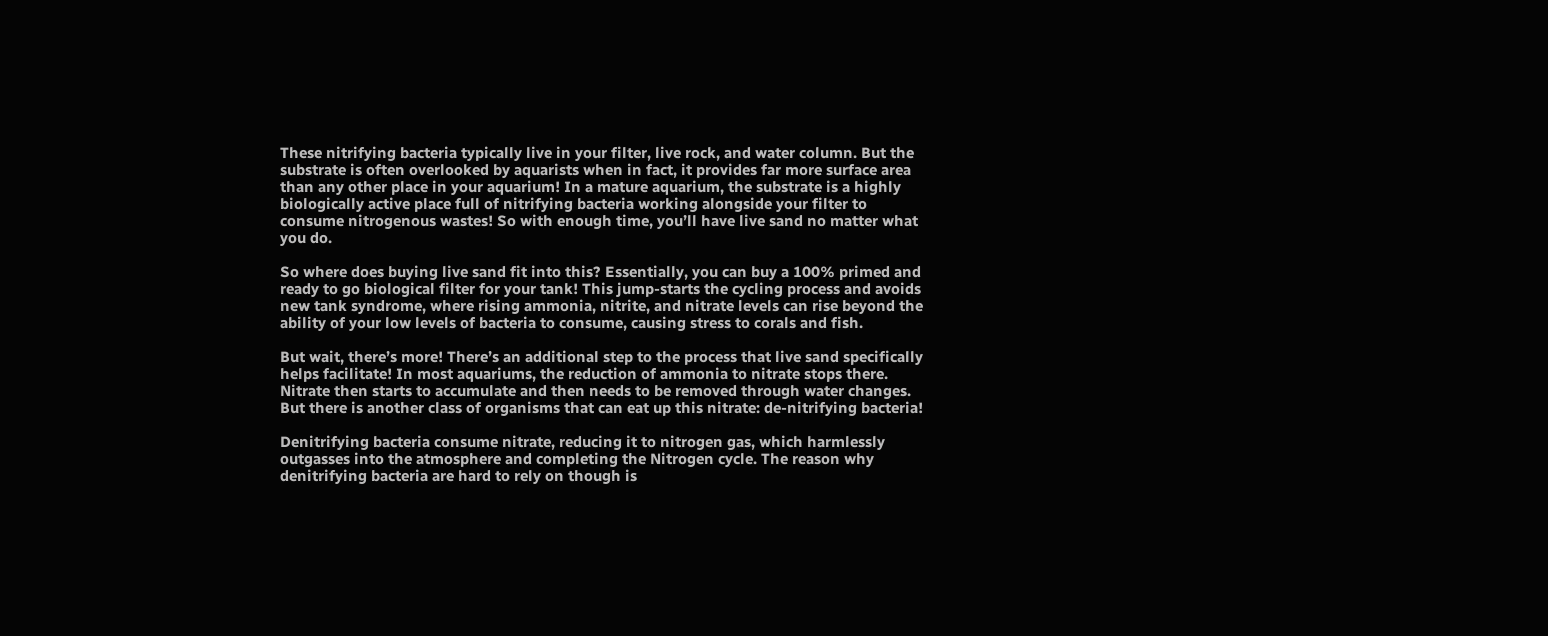These nitrifying bacteria typically live in your filter, live rock, and water column. But the substrate is often overlooked by aquarists when in fact, it provides far more surface area than any other place in your aquarium! In a mature aquarium, the substrate is a highly biologically active place full of nitrifying bacteria working alongside your filter to consume nitrogenous wastes! So with enough time, you’ll have live sand no matter what you do.

So where does buying live sand fit into this? Essentially, you can buy a 100% primed and ready to go biological filter for your tank! This jump-starts the cycling process and avoids new tank syndrome, where rising ammonia, nitrite, and nitrate levels can rise beyond the ability of your low levels of bacteria to consume, causing stress to corals and fish.

But wait, there’s more! There’s an additional step to the process that live sand specifically helps facilitate! In most aquariums, the reduction of ammonia to nitrate stops there. Nitrate then starts to accumulate and then needs to be removed through water changes. But there is another class of organisms that can eat up this nitrate: de-nitrifying bacteria!

Denitrifying bacteria consume nitrate, reducing it to nitrogen gas, which harmlessly outgasses into the atmosphere and completing the Nitrogen cycle. The reason why denitrifying bacteria are hard to rely on though is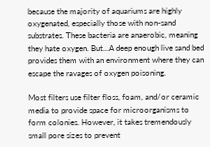because the majority of aquariums are highly oxygenated, especially those with non-sand substrates. These bacteria are anaerobic, meaning they hate oxygen. But…A deep enough live sand bed provides them with an environment where they can escape the ravages of oxygen poisoning.

Most filters use filter floss, foam, and/or ceramic media to provide space for microorganisms to form colonies. However, it takes tremendously small pore sizes to prevent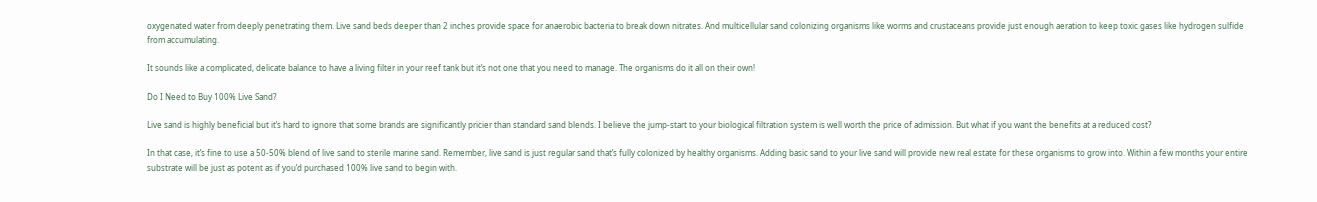oxygenated water from deeply penetrating them. Live sand beds deeper than 2 inches provide space for anaerobic bacteria to break down nitrates. And multicellular sand colonizing organisms like worms and crustaceans provide just enough aeration to keep toxic gases like hydrogen sulfide from accumulating.

It sounds like a complicated, delicate balance to have a living filter in your reef tank but it’s not one that you need to manage. The organisms do it all on their own!

Do I Need to Buy 100% Live Sand?

Live sand is highly beneficial but it’s hard to ignore that some brands are significantly pricier than standard sand blends. I believe the jump-start to your biological filtration system is well worth the price of admission. But what if you want the benefits at a reduced cost?

In that case, it’s fine to use a 50-50% blend of live sand to sterile marine sand. Remember, live sand is just regular sand that’s fully colonized by healthy organisms. Adding basic sand to your live sand will provide new real estate for these organisms to grow into. Within a few months your entire substrate will be just as potent as if you’d purchased 100% live sand to begin with.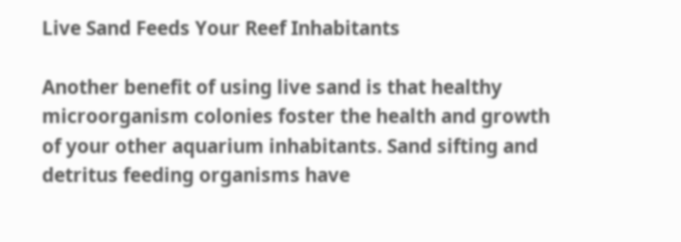Live Sand Feeds Your Reef Inhabitants

Another benefit of using live sand is that healthy microorganism colonies foster the health and growth of your other aquarium inhabitants. Sand sifting and detritus feeding organisms have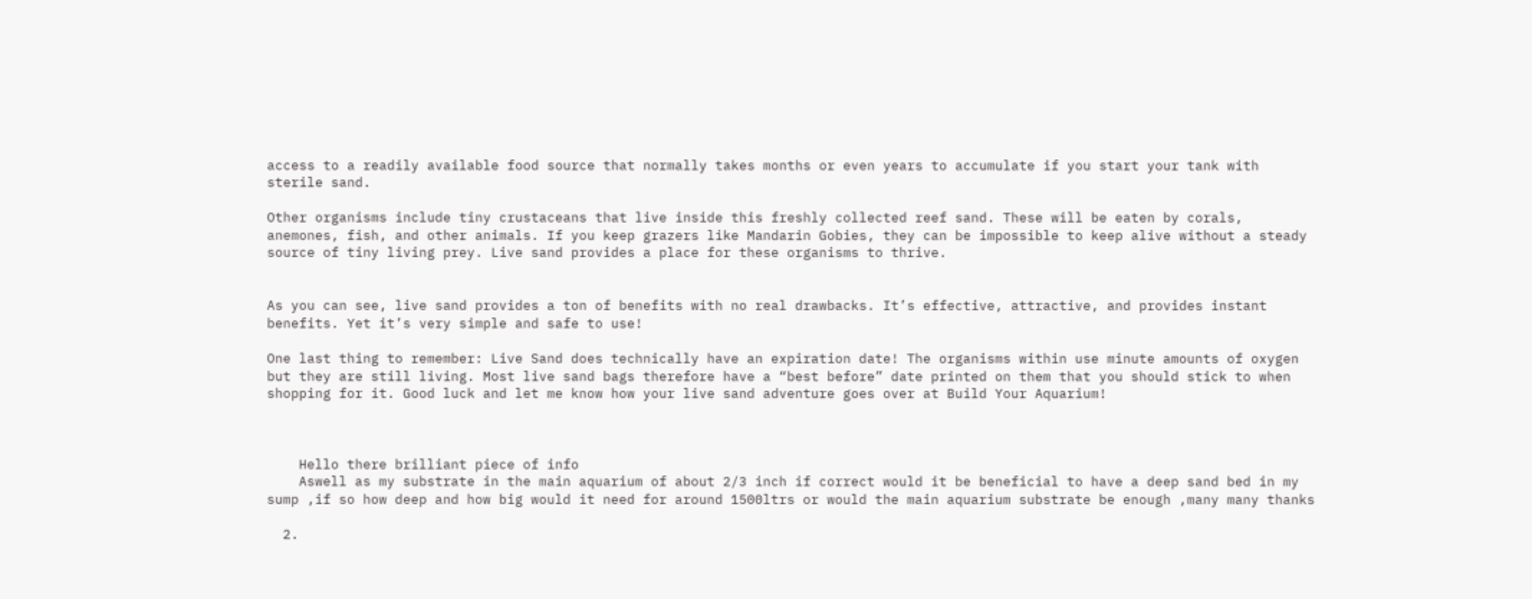access to a readily available food source that normally takes months or even years to accumulate if you start your tank with sterile sand.

Other organisms include tiny crustaceans that live inside this freshly collected reef sand. These will be eaten by corals, anemones, fish, and other animals. If you keep grazers like Mandarin Gobies, they can be impossible to keep alive without a steady source of tiny living prey. Live sand provides a place for these organisms to thrive.


As you can see, live sand provides a ton of benefits with no real drawbacks. It’s effective, attractive, and provides instant benefits. Yet it’s very simple and safe to use!

One last thing to remember: Live Sand does technically have an expiration date! The organisms within use minute amounts of oxygen but they are still living. Most live sand bags therefore have a “best before” date printed on them that you should stick to when shopping for it. Good luck and let me know how your live sand adventure goes over at Build Your Aquarium!



    Hello there brilliant piece of info
    Aswell as my substrate in the main aquarium of about 2/3 inch if correct would it be beneficial to have a deep sand bed in my sump ,if so how deep and how big would it need for around 1500ltrs or would the main aquarium substrate be enough ,many many thanks

  2.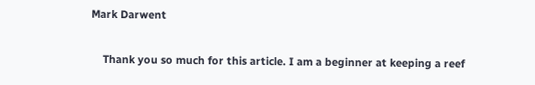Mark Darwent

    Thank you so much for this article. I am a beginner at keeping a reef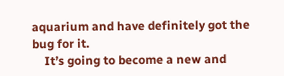aquarium and have definitely got the bug for it.
    It’s going to become a new and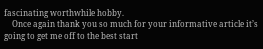fascinating worthwhile hobby.
    Once again thank you so much for your informative article it’s going to get me off to the best start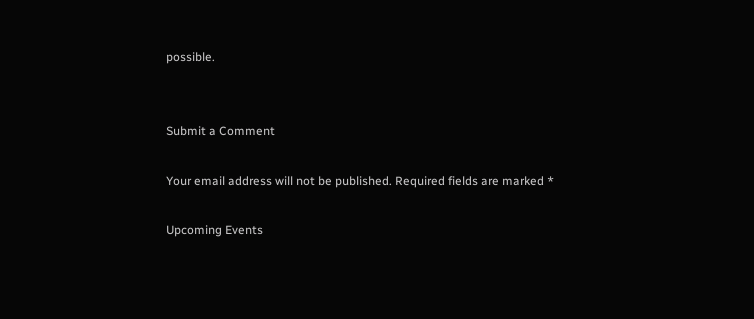possible.


Submit a Comment

Your email address will not be published. Required fields are marked *

Upcoming Events